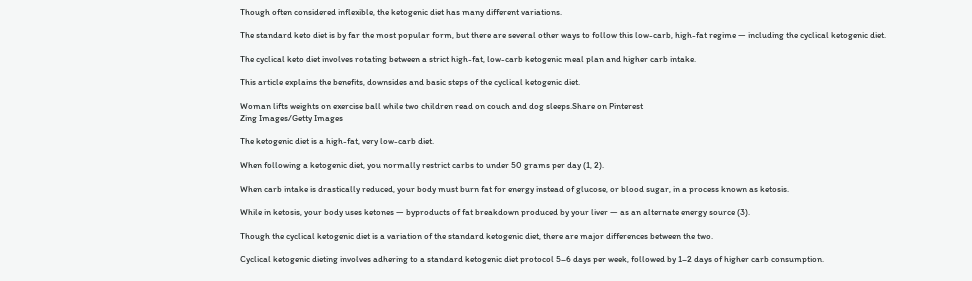Though often considered inflexible, the ketogenic diet has many different variations.

The standard keto diet is by far the most popular form, but there are several other ways to follow this low-carb, high-fat regime — including the cyclical ketogenic diet.

The cyclical keto diet involves rotating between a strict high-fat, low-carb ketogenic meal plan and higher carb intake.

This article explains the benefits, downsides and basic steps of the cyclical ketogenic diet.

Woman lifts weights on exercise ball while two children read on couch and dog sleeps.Share on Pinterest
Zing Images/Getty Images

The ketogenic diet is a high-fat, very low-carb diet.

When following a ketogenic diet, you normally restrict carbs to under 50 grams per day (1, 2).

When carb intake is drastically reduced, your body must burn fat for energy instead of glucose, or blood sugar, in a process known as ketosis.

While in ketosis, your body uses ketones — byproducts of fat breakdown produced by your liver — as an alternate energy source (3).

Though the cyclical ketogenic diet is a variation of the standard ketogenic diet, there are major differences between the two.

Cyclical ketogenic dieting involves adhering to a standard ketogenic diet protocol 5–6 days per week, followed by 1–2 days of higher carb consumption.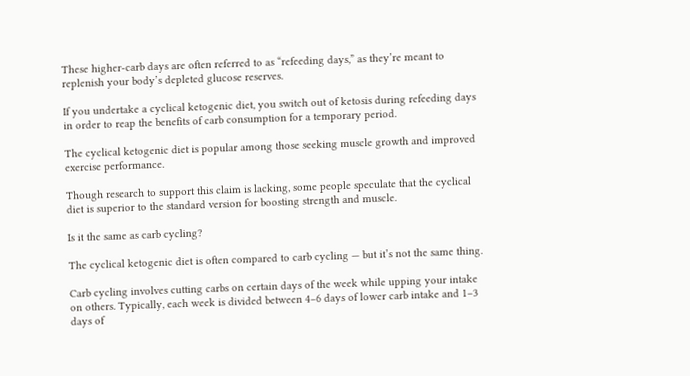These higher-carb days are often referred to as “refeeding days,” as they’re meant to replenish your body’s depleted glucose reserves.

If you undertake a cyclical ketogenic diet, you switch out of ketosis during refeeding days in order to reap the benefits of carb consumption for a temporary period.

The cyclical ketogenic diet is popular among those seeking muscle growth and improved exercise performance.

Though research to support this claim is lacking, some people speculate that the cyclical diet is superior to the standard version for boosting strength and muscle.

Is it the same as carb cycling?

The cyclical ketogenic diet is often compared to carb cycling — but it’s not the same thing.

Carb cycling involves cutting carbs on certain days of the week while upping your intake on others. Typically, each week is divided between 4–6 days of lower carb intake and 1–3 days of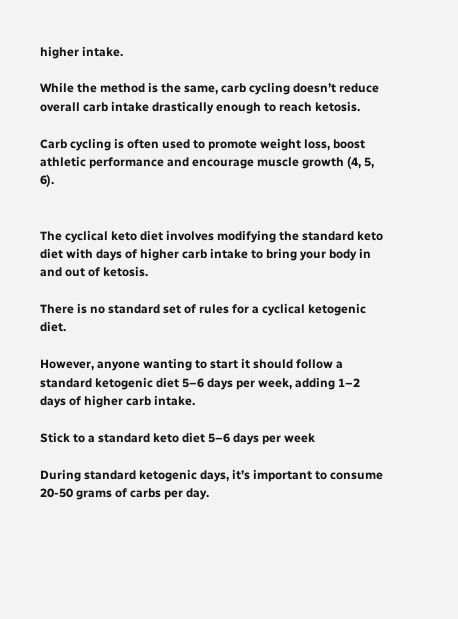higher intake.

While the method is the same, carb cycling doesn’t reduce overall carb intake drastically enough to reach ketosis.

Carb cycling is often used to promote weight loss, boost athletic performance and encourage muscle growth (4, 5, 6).


The cyclical keto diet involves modifying the standard keto diet with days of higher carb intake to bring your body in and out of ketosis.

There is no standard set of rules for a cyclical ketogenic diet.

However, anyone wanting to start it should follow a standard ketogenic diet 5–6 days per week, adding 1–2 days of higher carb intake.

Stick to a standard keto diet 5–6 days per week

During standard ketogenic days, it’s important to consume 20-50 grams of carbs per day.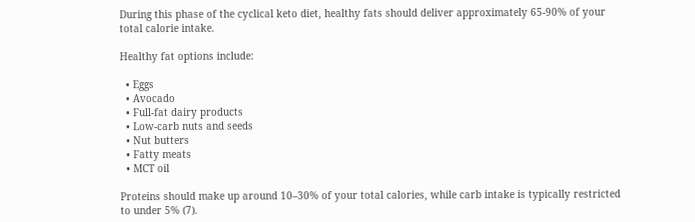During this phase of the cyclical keto diet, healthy fats should deliver approximately 65-90% of your total calorie intake.

Healthy fat options include:

  • Eggs
  • Avocado
  • Full-fat dairy products
  • Low-carb nuts and seeds
  • Nut butters
  • Fatty meats
  • MCT oil

Proteins should make up around 10–30% of your total calories, while carb intake is typically restricted to under 5% (7).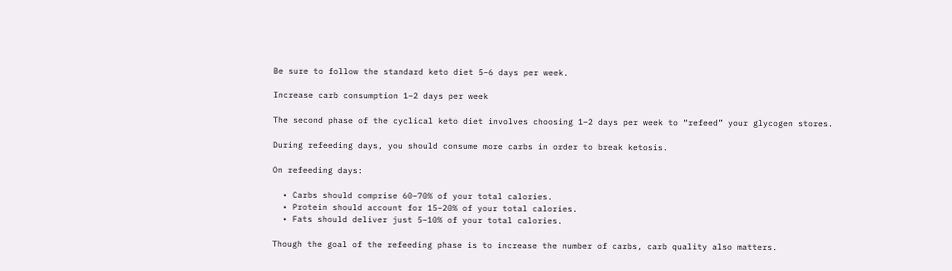Be sure to follow the standard keto diet 5–6 days per week.

Increase carb consumption 1–2 days per week

The second phase of the cyclical keto diet involves choosing 1–2 days per week to “refeed” your glycogen stores.

During refeeding days, you should consume more carbs in order to break ketosis.

On refeeding days:

  • Carbs should comprise 60–70% of your total calories.
  • Protein should account for 15–20% of your total calories.
  • Fats should deliver just 5–10% of your total calories.

Though the goal of the refeeding phase is to increase the number of carbs, carb quality also matters.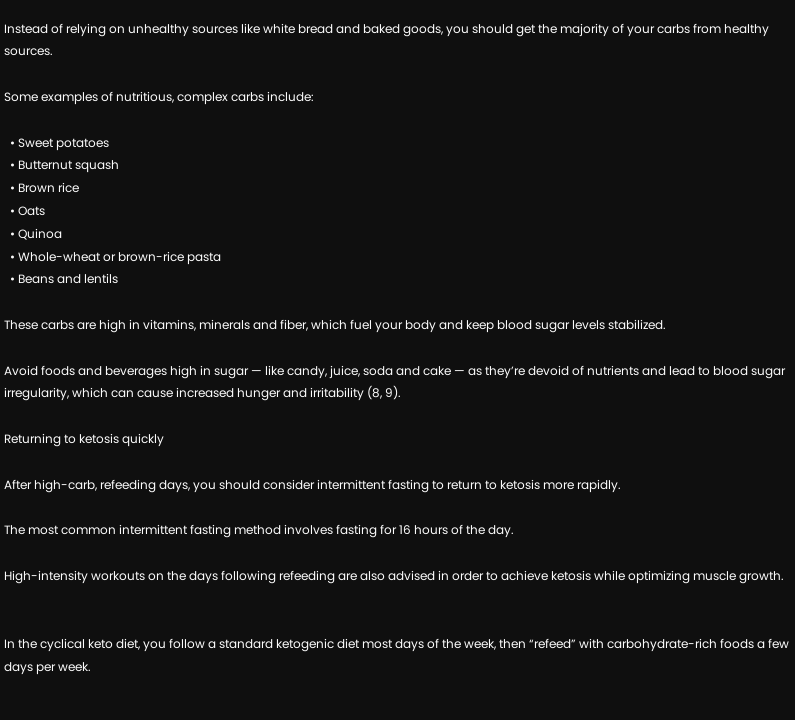Instead of relying on unhealthy sources like white bread and baked goods, you should get the majority of your carbs from healthy sources.

Some examples of nutritious, complex carbs include:

  • Sweet potatoes
  • Butternut squash
  • Brown rice
  • Oats
  • Quinoa
  • Whole-wheat or brown-rice pasta
  • Beans and lentils

These carbs are high in vitamins, minerals and fiber, which fuel your body and keep blood sugar levels stabilized.

Avoid foods and beverages high in sugar — like candy, juice, soda and cake — as they’re devoid of nutrients and lead to blood sugar irregularity, which can cause increased hunger and irritability (8, 9).

Returning to ketosis quickly

After high-carb, refeeding days, you should consider intermittent fasting to return to ketosis more rapidly.

The most common intermittent fasting method involves fasting for 16 hours of the day.

High-intensity workouts on the days following refeeding are also advised in order to achieve ketosis while optimizing muscle growth.


In the cyclical keto diet, you follow a standard ketogenic diet most days of the week, then “refeed” with carbohydrate-rich foods a few days per week.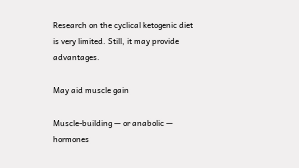Research on the cyclical ketogenic diet is very limited. Still, it may provide advantages.

May aid muscle gain

Muscle-building — or anabolic — hormones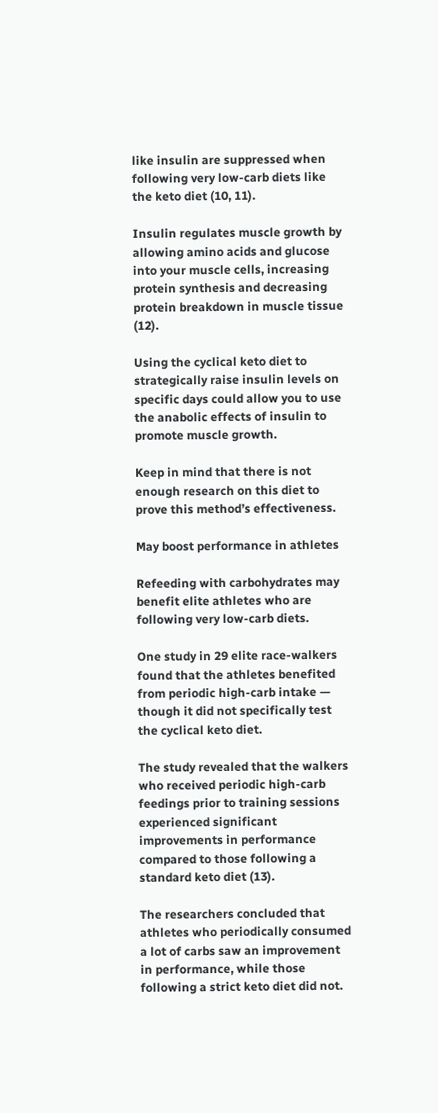like insulin are suppressed when following very low-carb diets like the keto diet (10, 11).

Insulin regulates muscle growth by allowing amino acids and glucose into your muscle cells, increasing protein synthesis and decreasing protein breakdown in muscle tissue (12).

Using the cyclical keto diet to strategically raise insulin levels on specific days could allow you to use the anabolic effects of insulin to promote muscle growth.

Keep in mind that there is not enough research on this diet to prove this method’s effectiveness.

May boost performance in athletes

Refeeding with carbohydrates may benefit elite athletes who are following very low-carb diets.

One study in 29 elite race-walkers found that the athletes benefited from periodic high-carb intake — though it did not specifically test the cyclical keto diet.

The study revealed that the walkers who received periodic high-carb feedings prior to training sessions experienced significant improvements in performance compared to those following a standard keto diet (13).

The researchers concluded that athletes who periodically consumed a lot of carbs saw an improvement in performance, while those following a strict keto diet did not.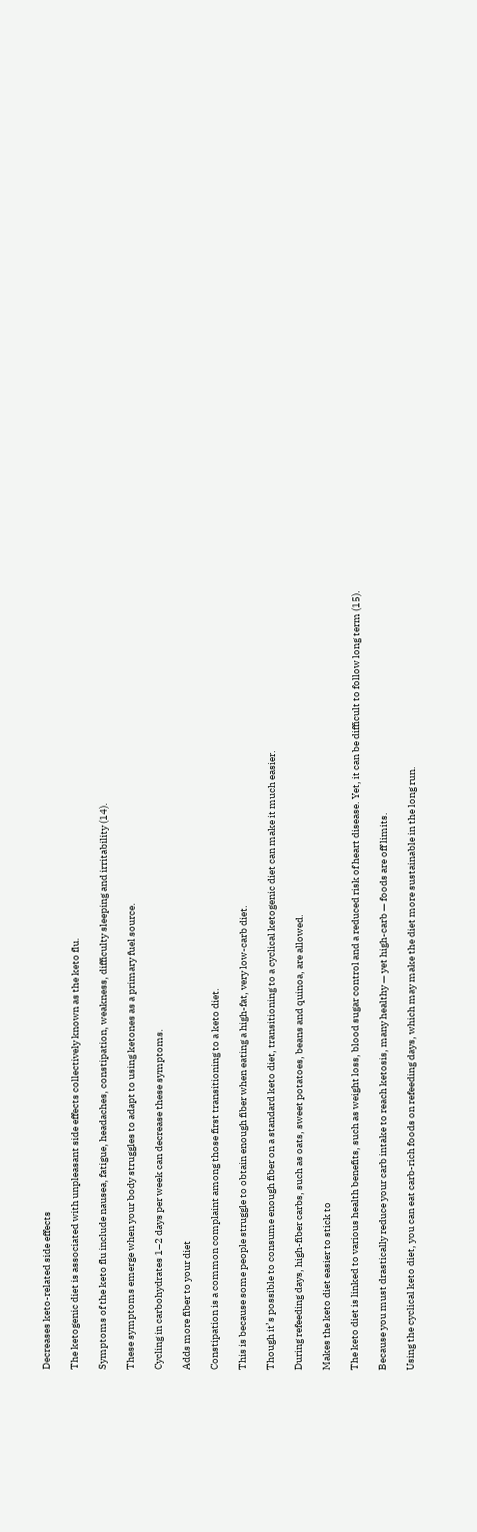Decreases keto-related side effects

The ketogenic diet is associated with unpleasant side effects collectively known as the keto flu.

Symptoms of the keto flu include nausea, fatigue, headaches, constipation, weakness, difficulty sleeping and irritability (14).

These symptoms emerge when your body struggles to adapt to using ketones as a primary fuel source.

Cycling in carbohydrates 1–2 days per week can decrease these symptoms.

Adds more fiber to your diet

Constipation is a common complaint among those first transitioning to a keto diet.

This is because some people struggle to obtain enough fiber when eating a high-fat, very low-carb diet.

Though it’s possible to consume enough fiber on a standard keto diet, transitioning to a cyclical ketogenic diet can make it much easier.

During refeeding days, high-fiber carbs, such as oats, sweet potatoes, beans and quinoa, are allowed.

Makes the keto diet easier to stick to

The keto diet is linked to various health benefits, such as weight loss, blood sugar control and a reduced risk of heart disease. Yet, it can be difficult to follow long term (15).

Because you must drastically reduce your carb intake to reach ketosis, many healthy — yet high-carb — foods are off limits.

Using the cyclical keto diet, you can eat carb-rich foods on refeeding days, which may make the diet more sustainable in the long run.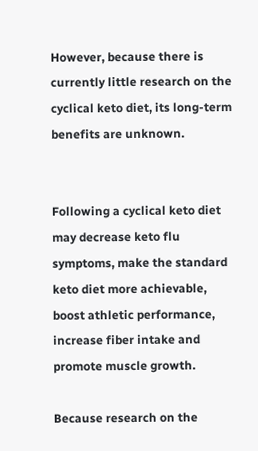However, because there is currently little research on the cyclical keto diet, its long-term benefits are unknown.


Following a cyclical keto diet may decrease keto flu symptoms, make the standard keto diet more achievable, boost athletic performance, increase fiber intake and promote muscle growth.

Because research on the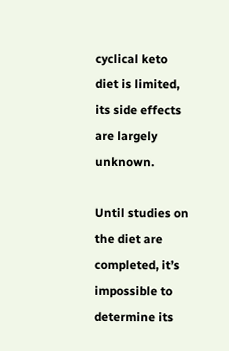cyclical keto diet is limited, its side effects are largely unknown.

Until studies on the diet are completed, it’s impossible to determine its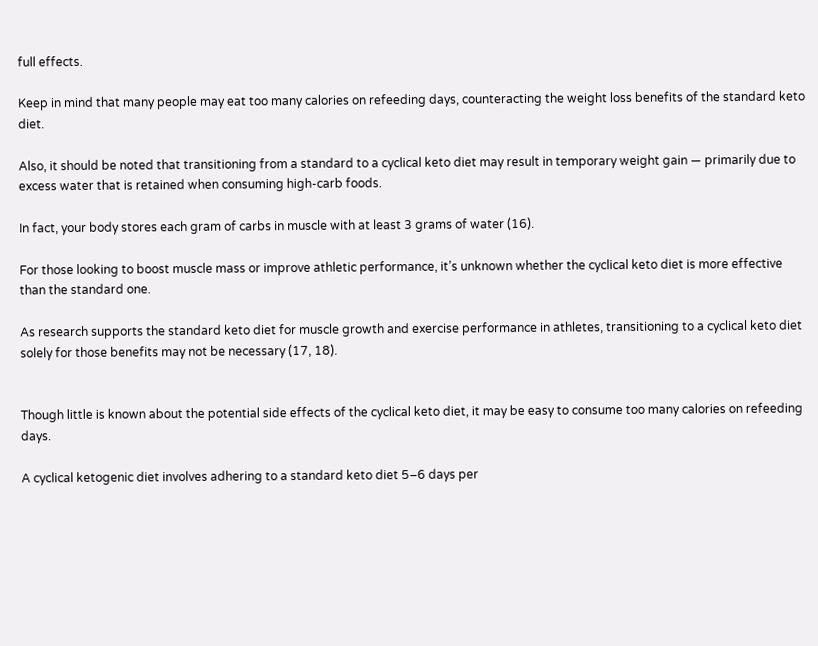full effects.

Keep in mind that many people may eat too many calories on refeeding days, counteracting the weight loss benefits of the standard keto diet.

Also, it should be noted that transitioning from a standard to a cyclical keto diet may result in temporary weight gain — primarily due to excess water that is retained when consuming high-carb foods.

In fact, your body stores each gram of carbs in muscle with at least 3 grams of water (16).

For those looking to boost muscle mass or improve athletic performance, it’s unknown whether the cyclical keto diet is more effective than the standard one.

As research supports the standard keto diet for muscle growth and exercise performance in athletes, transitioning to a cyclical keto diet solely for those benefits may not be necessary (17, 18).


Though little is known about the potential side effects of the cyclical keto diet, it may be easy to consume too many calories on refeeding days.

A cyclical ketogenic diet involves adhering to a standard keto diet 5–6 days per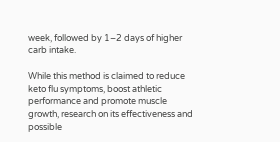week, followed by 1–2 days of higher carb intake.

While this method is claimed to reduce keto flu symptoms, boost athletic performance and promote muscle growth, research on its effectiveness and possible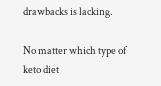drawbacks is lacking.

No matter which type of keto diet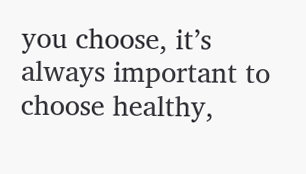you choose, it’s always important to choose healthy,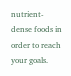nutrient-dense foods in order to reach your goals.